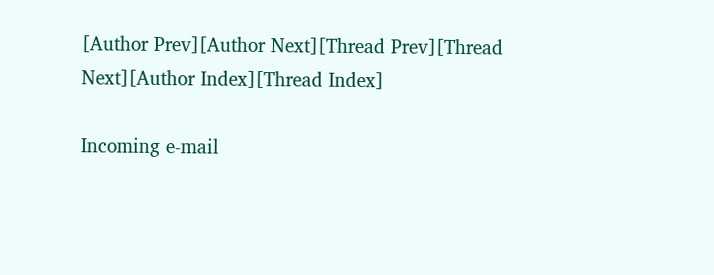[Author Prev][Author Next][Thread Prev][Thread Next][Author Index][Thread Index]

Incoming e-mail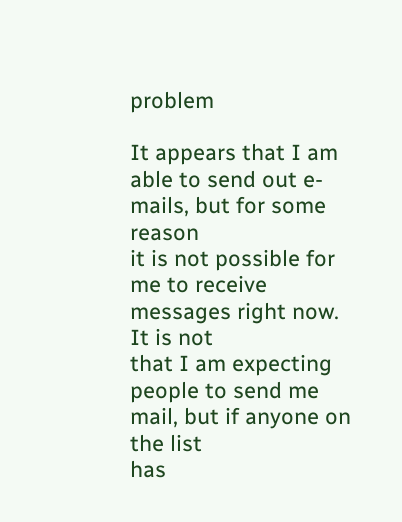problem

It appears that I am able to send out e-mails, but for some reason
it is not possible for me to receive messages right now.  It is not
that I am expecting people to send me mail, but if anyone on the list
has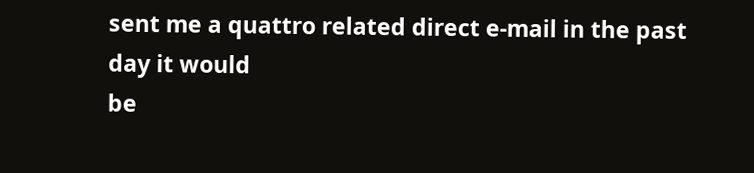sent me a quattro related direct e-mail in the past day it would
be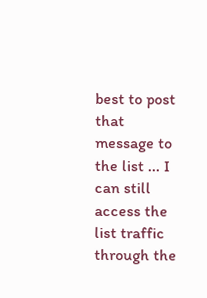best to post that message to the list ... I can still access the
list traffic through the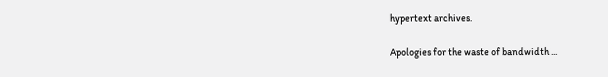hypertext archives.

Apologies for the waste of bandwidth ...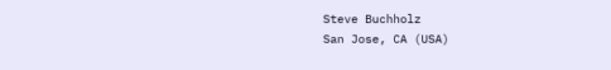Steve Buchholz
San Jose, CA (USA)